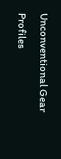Unconventional Gear Profiles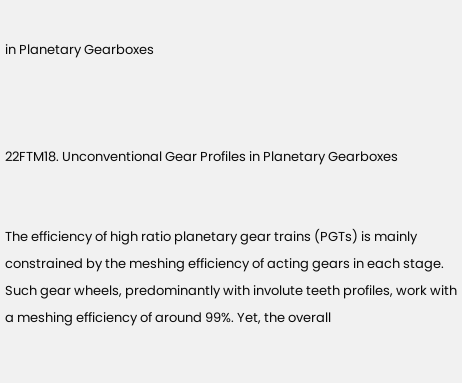in Planetary Gearboxes



22FTM18. Unconventional Gear Profiles in Planetary Gearboxes


The efficiency of high ratio planetary gear trains (PGTs) is mainly constrained by the meshing efficiency of acting gears in each stage. Such gear wheels, predominantly with involute teeth profiles, work with a meshing efficiency of around 99%. Yet, the overall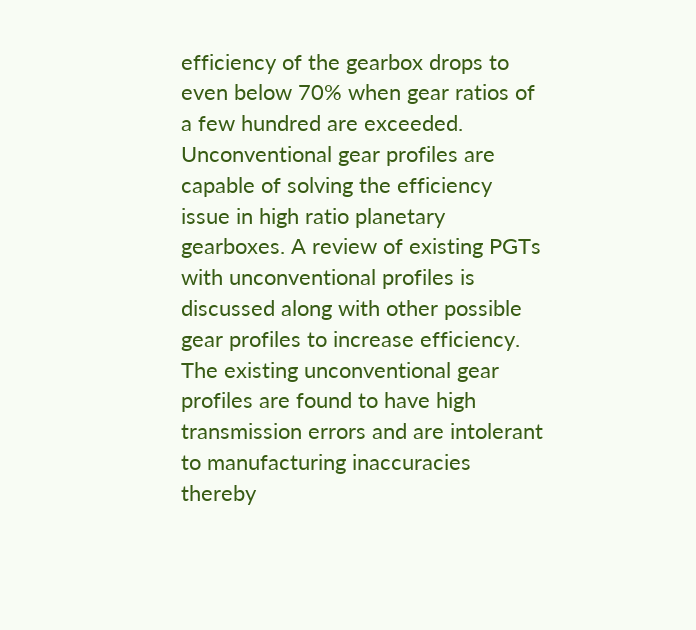efficiency of the gearbox drops to even below 70% when gear ratios of a few hundred are exceeded. Unconventional gear profiles are capable of solving the efficiency issue in high ratio planetary gearboxes. A review of existing PGTs with unconventional profiles is discussed along with other possible gear profiles to increase efficiency. The existing unconventional gear profiles are found to have high transmission errors and are intolerant to manufacturing inaccuracies thereby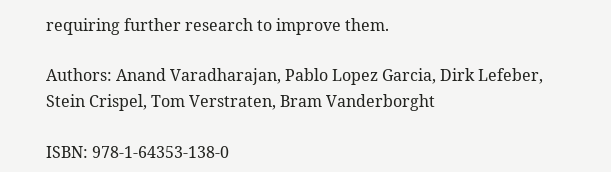requiring further research to improve them.

Authors: Anand Varadharajan, Pablo Lopez Garcia, Dirk Lefeber, Stein Crispel, Tom Verstraten, Bram Vanderborght

ISBN: 978-1-64353-138-0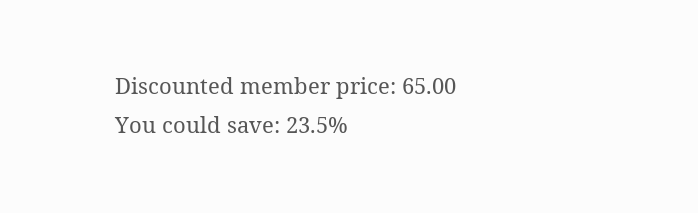Discounted member price: 65.00
You could save: 23.5%